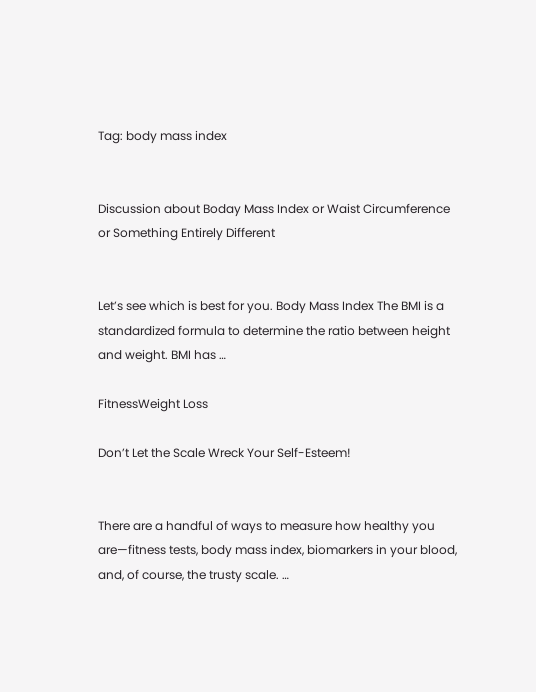Tag: body mass index


Discussion about Boday Mass Index or Waist Circumference or Something Entirely Different


Let’s see which is best for you. Body Mass Index The BMI is a standardized formula to determine the ratio between height and weight. BMI has …

FitnessWeight Loss

Don’t Let the Scale Wreck Your Self-Esteem!


There are a handful of ways to measure how healthy you are—fitness tests, body mass index, biomarkers in your blood, and, of course, the trusty scale. …